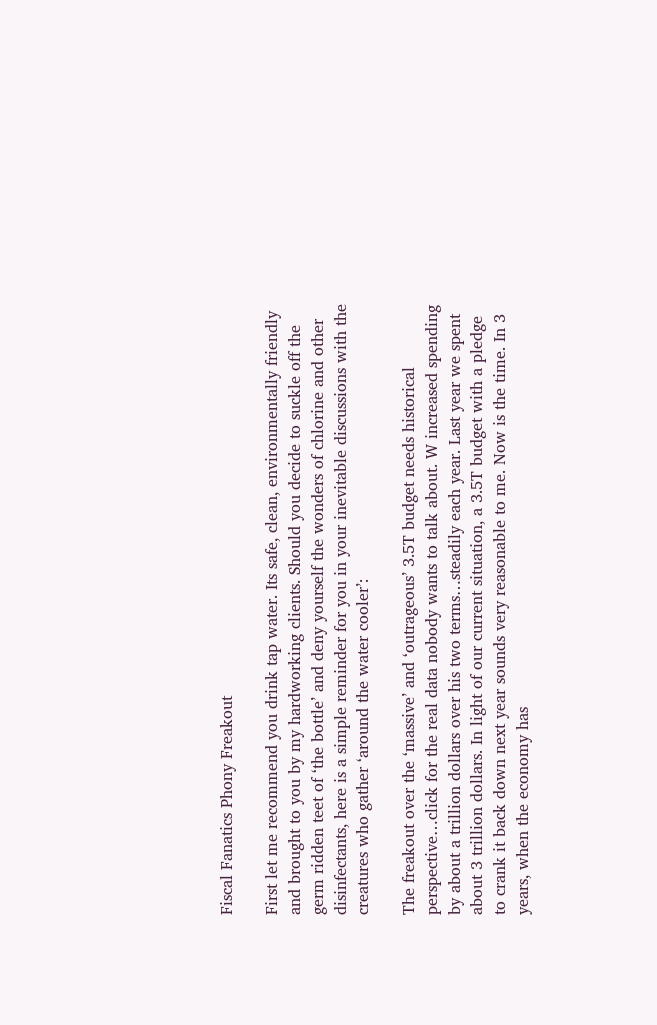Fiscal Fanatics Phony Freakout

First let me recommend you drink tap water. Its safe, clean, environmentally friendly and brought to you by my hardworking clients. Should you decide to suckle off the germ ridden teet of ‘the bottle’ and deny yourself the wonders of chlorine and other disinfectants, here is a simple reminder for you in your inevitable discussions with the creatures who gather ‘around the water cooler’:

The freakout over the ‘massive’ and ‘outrageous’ 3.5T budget needs historical perspective…click for the real data nobody wants to talk about. W increased spending by about a trillion dollars over his two terms…steadily each year. Last year we spent about 3 trillion dollars. In light of our current situation, a 3.5T budget with a pledge to crank it back down next year sounds very reasonable to me. Now is the time. In 3 years, when the economy has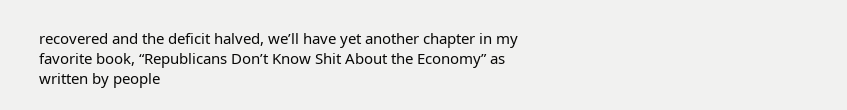recovered and the deficit halved, we’ll have yet another chapter in my favorite book, “Republicans Don’t Know Shit About the Economy” as written by people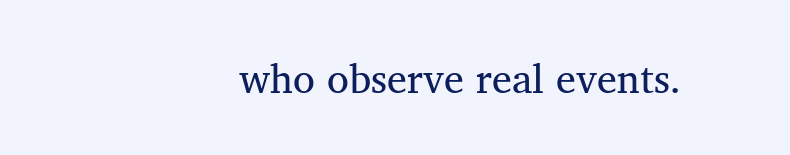who observe real events.